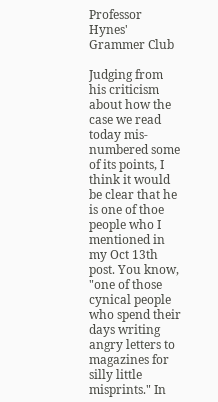Professor Hynes' Grammer Club

Judging from his criticism about how the case we read today mis-numbered some of its points, I think it would be clear that he is one of thoe people who I mentioned in my Oct 13th post. You know, "one of those cynical people who spend their days writing angry letters to magazines for silly little misprints." In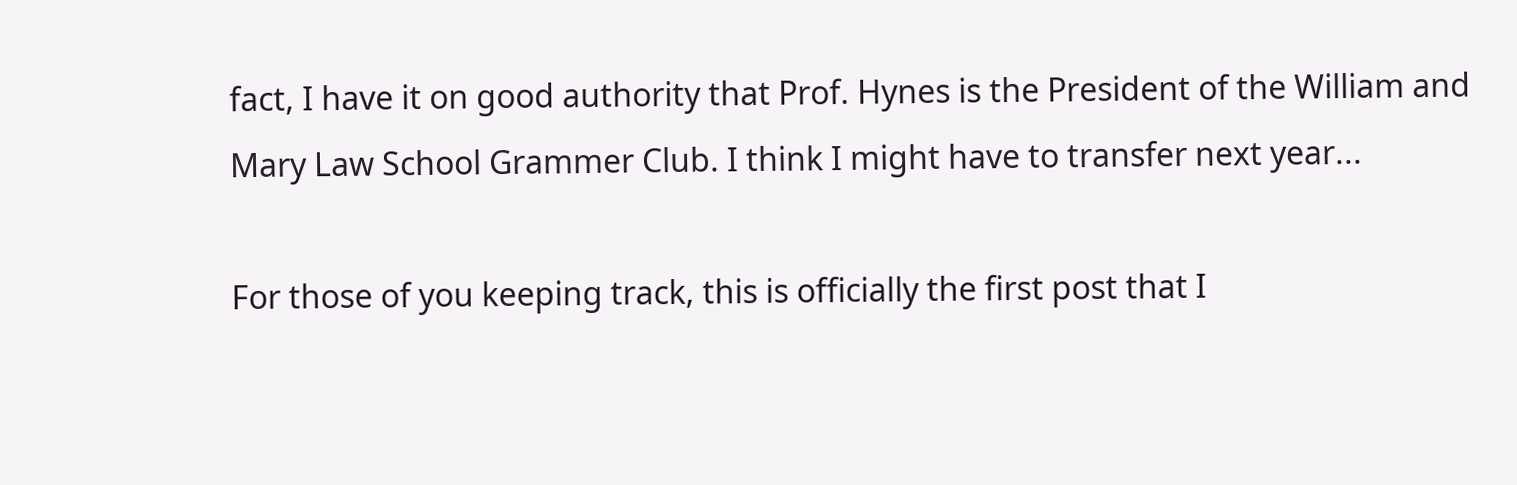fact, I have it on good authority that Prof. Hynes is the President of the William and Mary Law School Grammer Club. I think I might have to transfer next year...

For those of you keeping track, this is officially the first post that I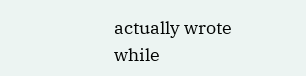actually wrote while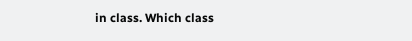in class. Which class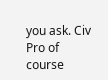you ask. Civ Pro of course